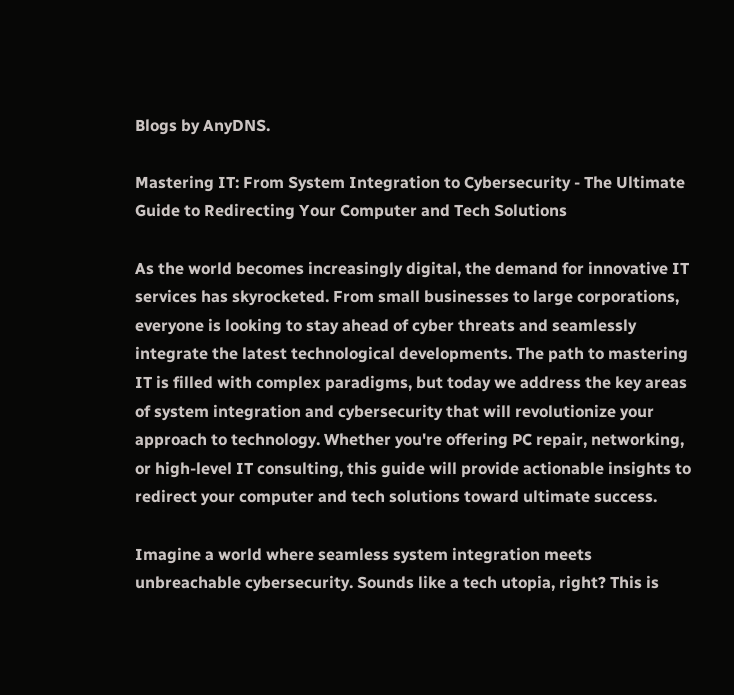Blogs by AnyDNS.

Mastering IT: From System Integration to Cybersecurity - The Ultimate Guide to Redirecting Your Computer and Tech Solutions

As the world becomes increasingly digital, the demand for innovative IT services has skyrocketed. From small businesses to large corporations, everyone is looking to stay ahead of cyber threats and seamlessly integrate the latest technological developments. The path to mastering IT is filled with complex paradigms, but today we address the key areas of system integration and cybersecurity that will revolutionize your approach to technology. Whether you're offering PC repair, networking, or high-level IT consulting, this guide will provide actionable insights to redirect your computer and tech solutions toward ultimate success.

Imagine a world where seamless system integration meets unbreachable cybersecurity. Sounds like a tech utopia, right? This is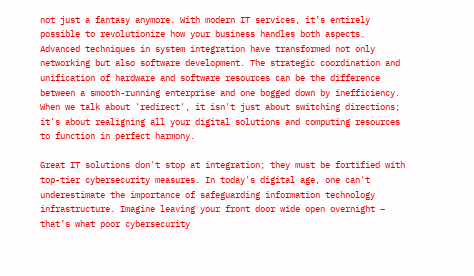not just a fantasy anymore. With modern IT services, it’s entirely possible to revolutionize how your business handles both aspects. Advanced techniques in system integration have transformed not only networking but also software development. The strategic coordination and unification of hardware and software resources can be the difference between a smooth-running enterprise and one bogged down by inefficiency. When we talk about 'redirect', it isn't just about switching directions; it's about realigning all your digital solutions and computing resources to function in perfect harmony.

Great IT solutions don't stop at integration; they must be fortified with top-tier cybersecurity measures. In today's digital age, one can't underestimate the importance of safeguarding information technology infrastructure. Imagine leaving your front door wide open overnight – that’s what poor cybersecurity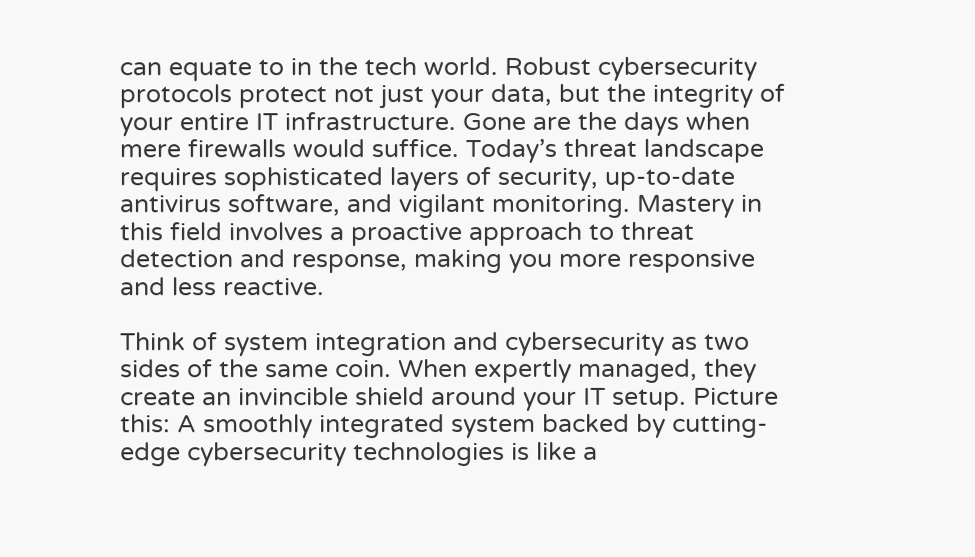can equate to in the tech world. Robust cybersecurity protocols protect not just your data, but the integrity of your entire IT infrastructure. Gone are the days when mere firewalls would suffice. Today’s threat landscape requires sophisticated layers of security, up-to-date antivirus software, and vigilant monitoring. Mastery in this field involves a proactive approach to threat detection and response, making you more responsive and less reactive.

Think of system integration and cybersecurity as two sides of the same coin. When expertly managed, they create an invincible shield around your IT setup. Picture this: A smoothly integrated system backed by cutting-edge cybersecurity technologies is like a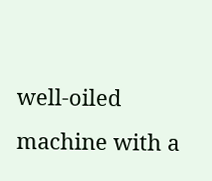well-oiled machine with a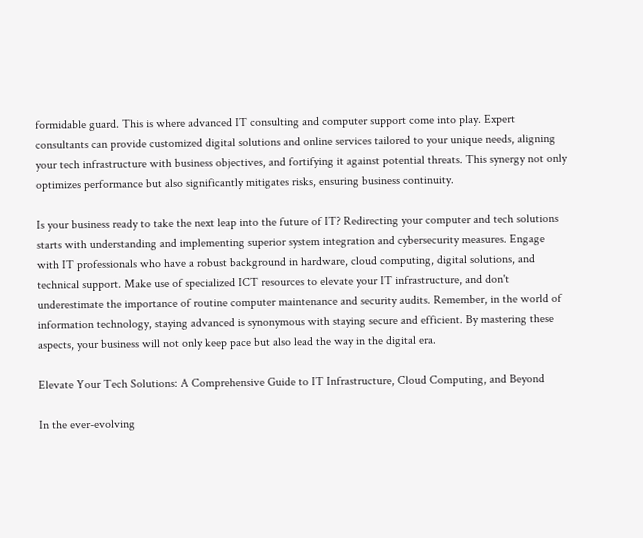formidable guard. This is where advanced IT consulting and computer support come into play. Expert consultants can provide customized digital solutions and online services tailored to your unique needs, aligning your tech infrastructure with business objectives, and fortifying it against potential threats. This synergy not only optimizes performance but also significantly mitigates risks, ensuring business continuity.

Is your business ready to take the next leap into the future of IT? Redirecting your computer and tech solutions starts with understanding and implementing superior system integration and cybersecurity measures. Engage with IT professionals who have a robust background in hardware, cloud computing, digital solutions, and technical support. Make use of specialized ICT resources to elevate your IT infrastructure, and don't underestimate the importance of routine computer maintenance and security audits. Remember, in the world of information technology, staying advanced is synonymous with staying secure and efficient. By mastering these aspects, your business will not only keep pace but also lead the way in the digital era.

Elevate Your Tech Solutions: A Comprehensive Guide to IT Infrastructure, Cloud Computing, and Beyond

In the ever-evolving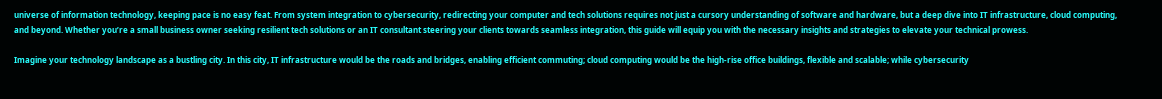universe of information technology, keeping pace is no easy feat. From system integration to cybersecurity, redirecting your computer and tech solutions requires not just a cursory understanding of software and hardware, but a deep dive into IT infrastructure, cloud computing, and beyond. Whether you’re a small business owner seeking resilient tech solutions or an IT consultant steering your clients towards seamless integration, this guide will equip you with the necessary insights and strategies to elevate your technical prowess.

Imagine your technology landscape as a bustling city. In this city, IT infrastructure would be the roads and bridges, enabling efficient commuting; cloud computing would be the high-rise office buildings, flexible and scalable; while cybersecurity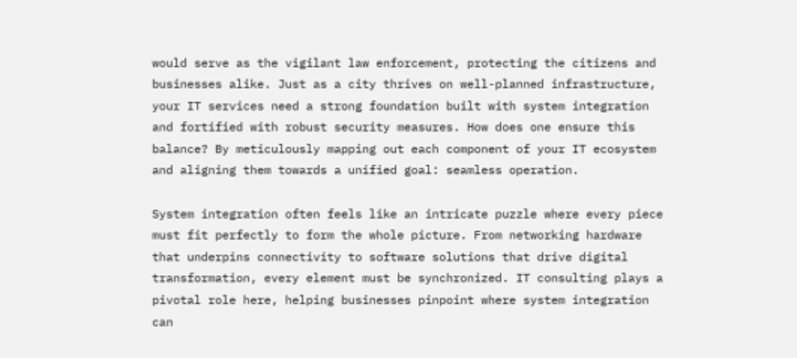would serve as the vigilant law enforcement, protecting the citizens and businesses alike. Just as a city thrives on well-planned infrastructure, your IT services need a strong foundation built with system integration and fortified with robust security measures. How does one ensure this balance? By meticulously mapping out each component of your IT ecosystem and aligning them towards a unified goal: seamless operation.

System integration often feels like an intricate puzzle where every piece must fit perfectly to form the whole picture. From networking hardware that underpins connectivity to software solutions that drive digital transformation, every element must be synchronized. IT consulting plays a pivotal role here, helping businesses pinpoint where system integration can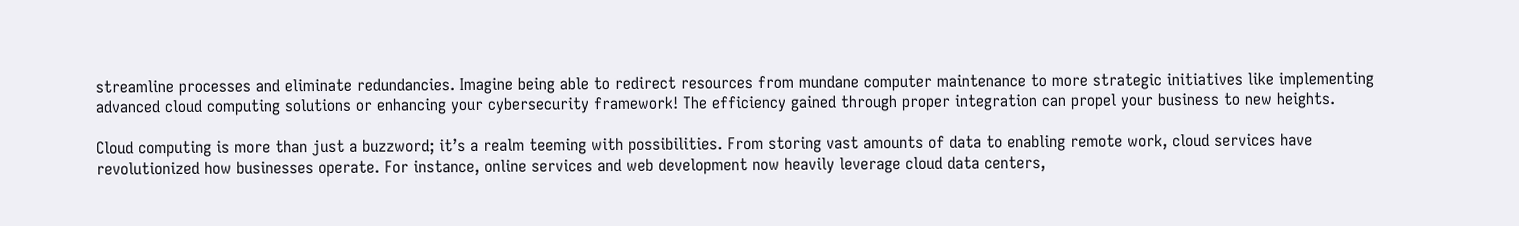streamline processes and eliminate redundancies. Imagine being able to redirect resources from mundane computer maintenance to more strategic initiatives like implementing advanced cloud computing solutions or enhancing your cybersecurity framework! The efficiency gained through proper integration can propel your business to new heights.

Cloud computing is more than just a buzzword; it’s a realm teeming with possibilities. From storing vast amounts of data to enabling remote work, cloud services have revolutionized how businesses operate. For instance, online services and web development now heavily leverage cloud data centers,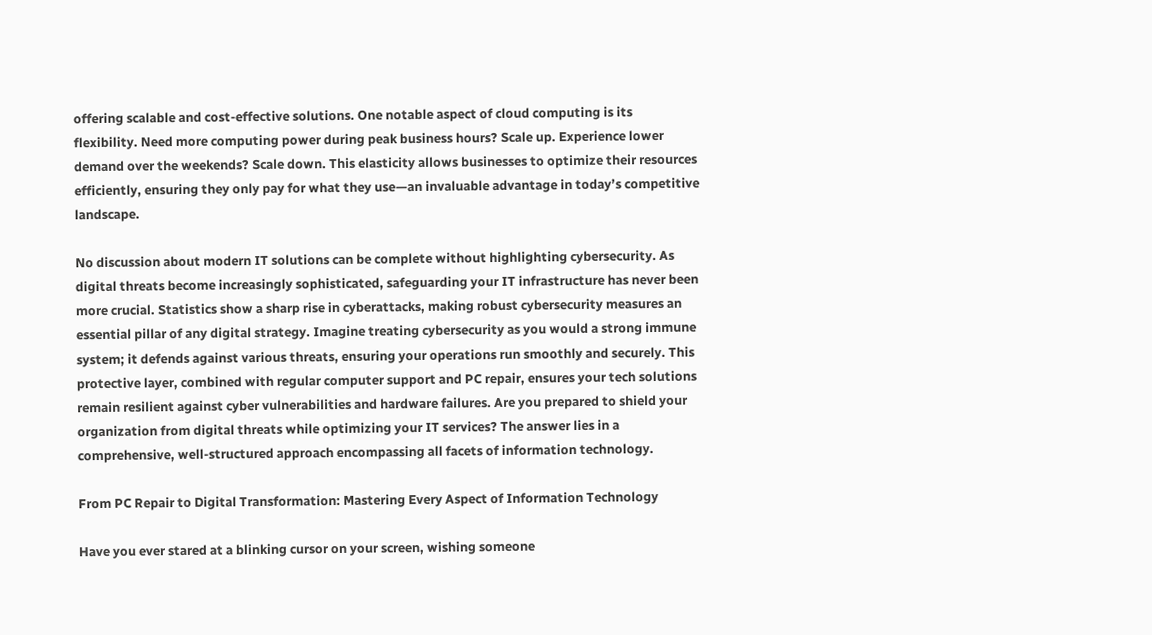offering scalable and cost-effective solutions. One notable aspect of cloud computing is its flexibility. Need more computing power during peak business hours? Scale up. Experience lower demand over the weekends? Scale down. This elasticity allows businesses to optimize their resources efficiently, ensuring they only pay for what they use—an invaluable advantage in today’s competitive landscape.

No discussion about modern IT solutions can be complete without highlighting cybersecurity. As digital threats become increasingly sophisticated, safeguarding your IT infrastructure has never been more crucial. Statistics show a sharp rise in cyberattacks, making robust cybersecurity measures an essential pillar of any digital strategy. Imagine treating cybersecurity as you would a strong immune system; it defends against various threats, ensuring your operations run smoothly and securely. This protective layer, combined with regular computer support and PC repair, ensures your tech solutions remain resilient against cyber vulnerabilities and hardware failures. Are you prepared to shield your organization from digital threats while optimizing your IT services? The answer lies in a comprehensive, well-structured approach encompassing all facets of information technology.

From PC Repair to Digital Transformation: Mastering Every Aspect of Information Technology

Have you ever stared at a blinking cursor on your screen, wishing someone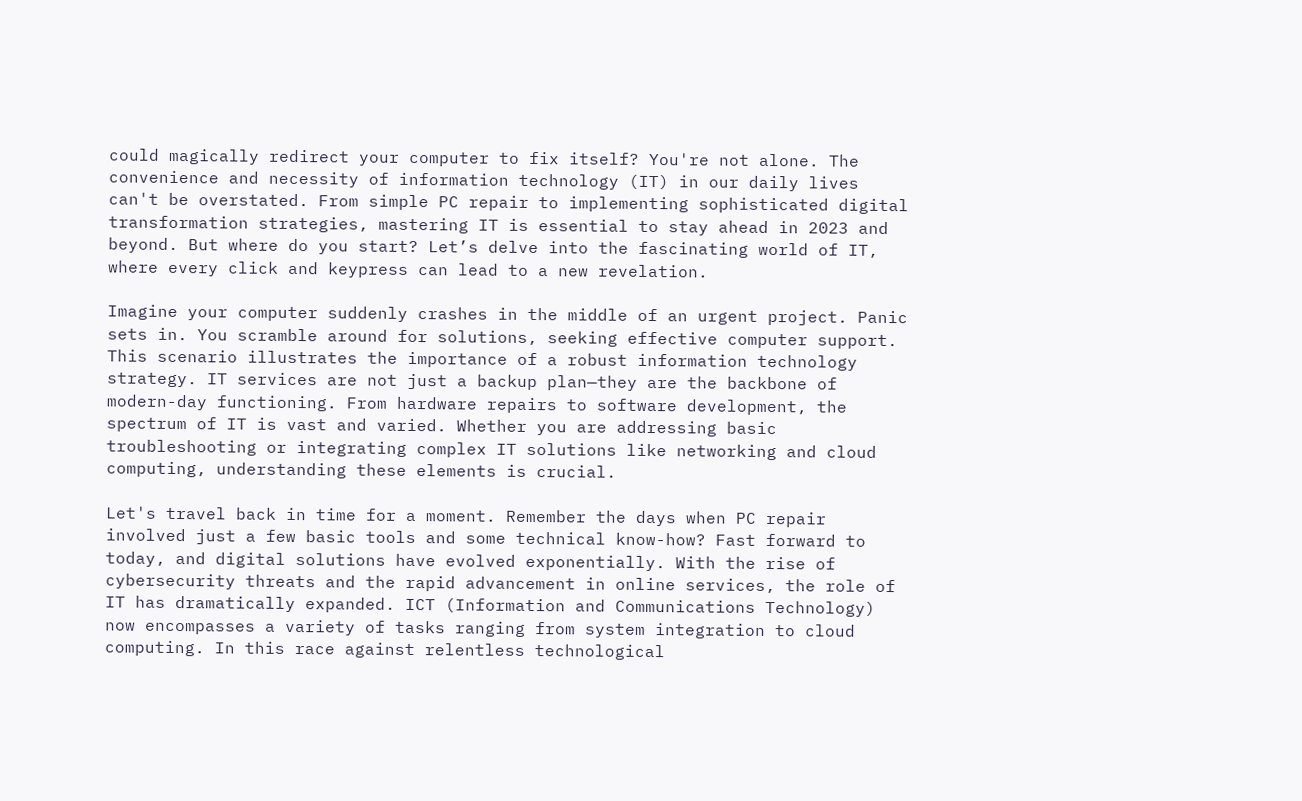could magically redirect your computer to fix itself? You're not alone. The convenience and necessity of information technology (IT) in our daily lives can't be overstated. From simple PC repair to implementing sophisticated digital transformation strategies, mastering IT is essential to stay ahead in 2023 and beyond. But where do you start? Let’s delve into the fascinating world of IT, where every click and keypress can lead to a new revelation.

Imagine your computer suddenly crashes in the middle of an urgent project. Panic sets in. You scramble around for solutions, seeking effective computer support. This scenario illustrates the importance of a robust information technology strategy. IT services are not just a backup plan—they are the backbone of modern-day functioning. From hardware repairs to software development, the spectrum of IT is vast and varied. Whether you are addressing basic troubleshooting or integrating complex IT solutions like networking and cloud computing, understanding these elements is crucial.

Let's travel back in time for a moment. Remember the days when PC repair involved just a few basic tools and some technical know-how? Fast forward to today, and digital solutions have evolved exponentially. With the rise of cybersecurity threats and the rapid advancement in online services, the role of IT has dramatically expanded. ICT (Information and Communications Technology) now encompasses a variety of tasks ranging from system integration to cloud computing. In this race against relentless technological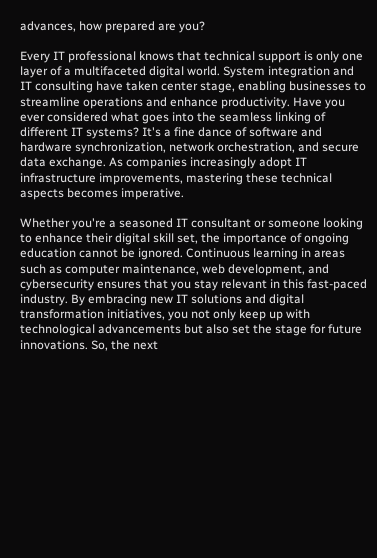advances, how prepared are you?

Every IT professional knows that technical support is only one layer of a multifaceted digital world. System integration and IT consulting have taken center stage, enabling businesses to streamline operations and enhance productivity. Have you ever considered what goes into the seamless linking of different IT systems? It's a fine dance of software and hardware synchronization, network orchestration, and secure data exchange. As companies increasingly adopt IT infrastructure improvements, mastering these technical aspects becomes imperative.

Whether you're a seasoned IT consultant or someone looking to enhance their digital skill set, the importance of ongoing education cannot be ignored. Continuous learning in areas such as computer maintenance, web development, and cybersecurity ensures that you stay relevant in this fast-paced industry. By embracing new IT solutions and digital transformation initiatives, you not only keep up with technological advancements but also set the stage for future innovations. So, the next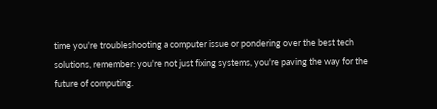time you're troubleshooting a computer issue or pondering over the best tech solutions, remember: you're not just fixing systems, you're paving the way for the future of computing.